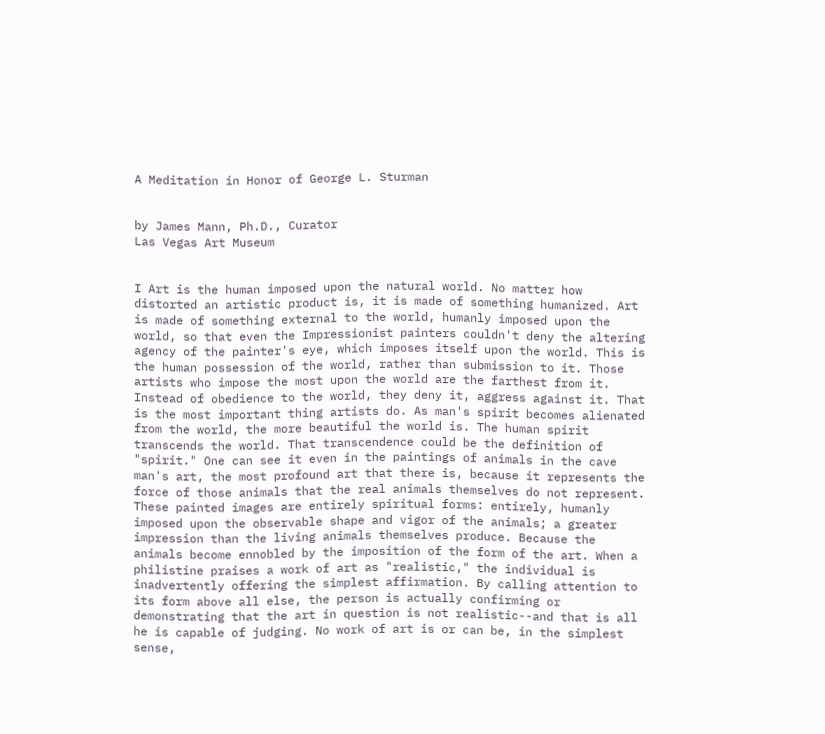A Meditation in Honor of George L. Sturman


by James Mann, Ph.D., Curator
Las Vegas Art Museum


I Art is the human imposed upon the natural world. No matter how distorted an artistic product is, it is made of something humanized. Art is made of something external to the world, humanly imposed upon the world, so that even the Impressionist painters couldn't deny the altering agency of the painter's eye, which imposes itself upon the world. This is the human possession of the world, rather than submission to it. Those artists who impose the most upon the world are the farthest from it. Instead of obedience to the world, they deny it, aggress against it. That is the most important thing artists do. As man's spirit becomes alienated from the world, the more beautiful the world is. The human spirit transcends the world. That transcendence could be the definition of "spirit." One can see it even in the paintings of animals in the cave man's art, the most profound art that there is, because it represents the force of those animals that the real animals themselves do not represent. These painted images are entirely spiritual forms: entirely, humanly imposed upon the observable shape and vigor of the animals; a greater impression than the living animals themselves produce. Because the animals become ennobled by the imposition of the form of the art. When a philistine praises a work of art as "realistic," the individual is inadvertently offering the simplest affirmation. By calling attention to its form above all else, the person is actually confirming or demonstrating that the art in question is not realistic--and that is all he is capable of judging. No work of art is or can be, in the simplest sense,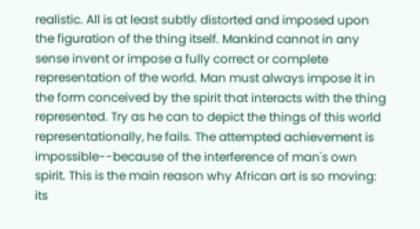realistic. All is at least subtly distorted and imposed upon the figuration of the thing itself. Mankind cannot in any sense invent or impose a fully correct or complete representation of the world. Man must always impose it in the form conceived by the spirit that interacts with the thing represented. Try as he can to depict the things of this world representationally, he fails. The attempted achievement is impossible--because of the interference of man's own spirit. This is the main reason why African art is so moving: its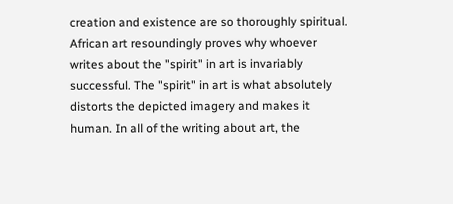creation and existence are so thoroughly spiritual. African art resoundingly proves why whoever writes about the "spirit" in art is invariably successful. The "spirit" in art is what absolutely distorts the depicted imagery and makes it human. In all of the writing about art, the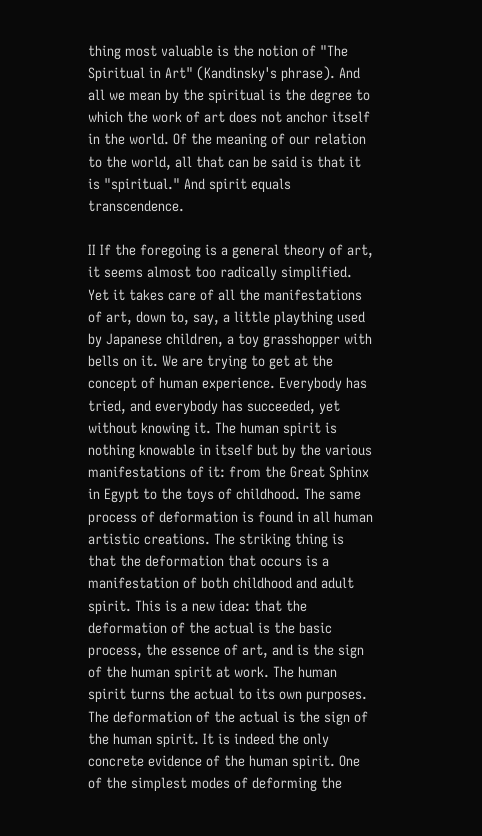thing most valuable is the notion of "The Spiritual in Art" (Kandinsky's phrase). And all we mean by the spiritual is the degree to which the work of art does not anchor itself in the world. Of the meaning of our relation to the world, all that can be said is that it is "spiritual." And spirit equals transcendence.

II If the foregoing is a general theory of art, it seems almost too radically simplified. Yet it takes care of all the manifestations of art, down to, say, a little plaything used by Japanese children, a toy grasshopper with bells on it. We are trying to get at the concept of human experience. Everybody has tried, and everybody has succeeded, yet without knowing it. The human spirit is nothing knowable in itself but by the various manifestations of it: from the Great Sphinx in Egypt to the toys of childhood. The same process of deformation is found in all human artistic creations. The striking thing is that the deformation that occurs is a manifestation of both childhood and adult spirit. This is a new idea: that the deformation of the actual is the basic process, the essence of art, and is the sign of the human spirit at work. The human spirit turns the actual to its own purposes. The deformation of the actual is the sign of the human spirit. It is indeed the only concrete evidence of the human spirit. One of the simplest modes of deforming the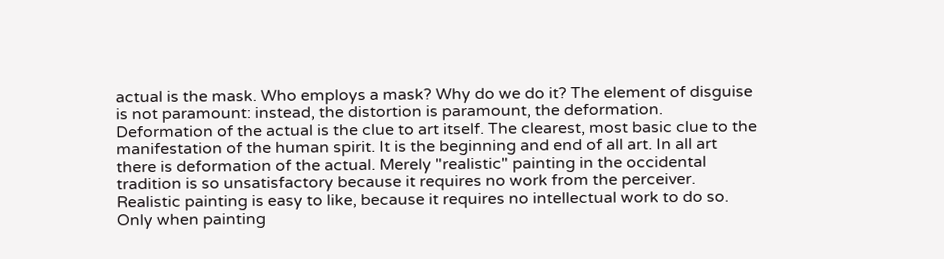actual is the mask. Who employs a mask? Why do we do it? The element of disguise is not paramount: instead, the distortion is paramount, the deformation. Deformation of the actual is the clue to art itself. The clearest, most basic clue to the manifestation of the human spirit. It is the beginning and end of all art. In all art there is deformation of the actual. Merely "realistic" painting in the occidental tradition is so unsatisfactory because it requires no work from the perceiver. Realistic painting is easy to like, because it requires no intellectual work to do so. Only when painting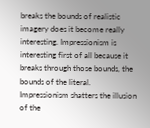breaks the bounds of realistic imagery does it become really interesting. Impressionism is interesting first of all because it breaks through those bounds, the bounds of the literal. Impressionism shatters the illusion of the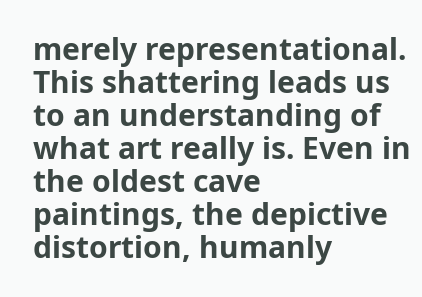merely representational. This shattering leads us to an understanding of what art really is. Even in the oldest cave paintings, the depictive distortion, humanly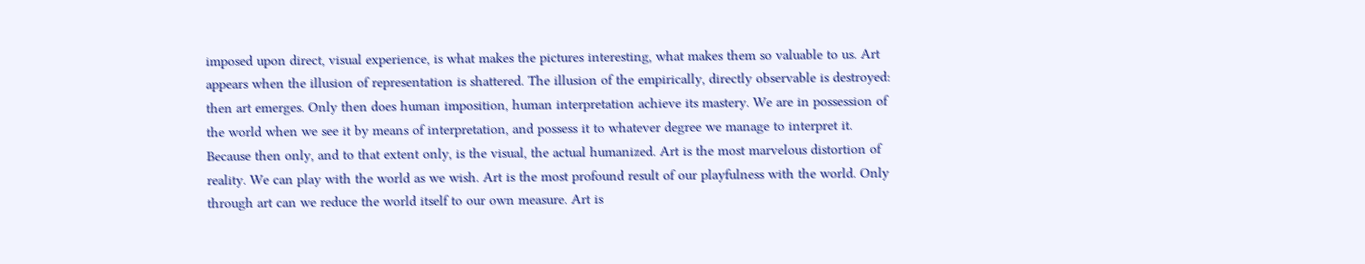imposed upon direct, visual experience, is what makes the pictures interesting, what makes them so valuable to us. Art appears when the illusion of representation is shattered. The illusion of the empirically, directly observable is destroyed: then art emerges. Only then does human imposition, human interpretation achieve its mastery. We are in possession of the world when we see it by means of interpretation, and possess it to whatever degree we manage to interpret it. Because then only, and to that extent only, is the visual, the actual humanized. Art is the most marvelous distortion of reality. We can play with the world as we wish. Art is the most profound result of our playfulness with the world. Only through art can we reduce the world itself to our own measure. Art is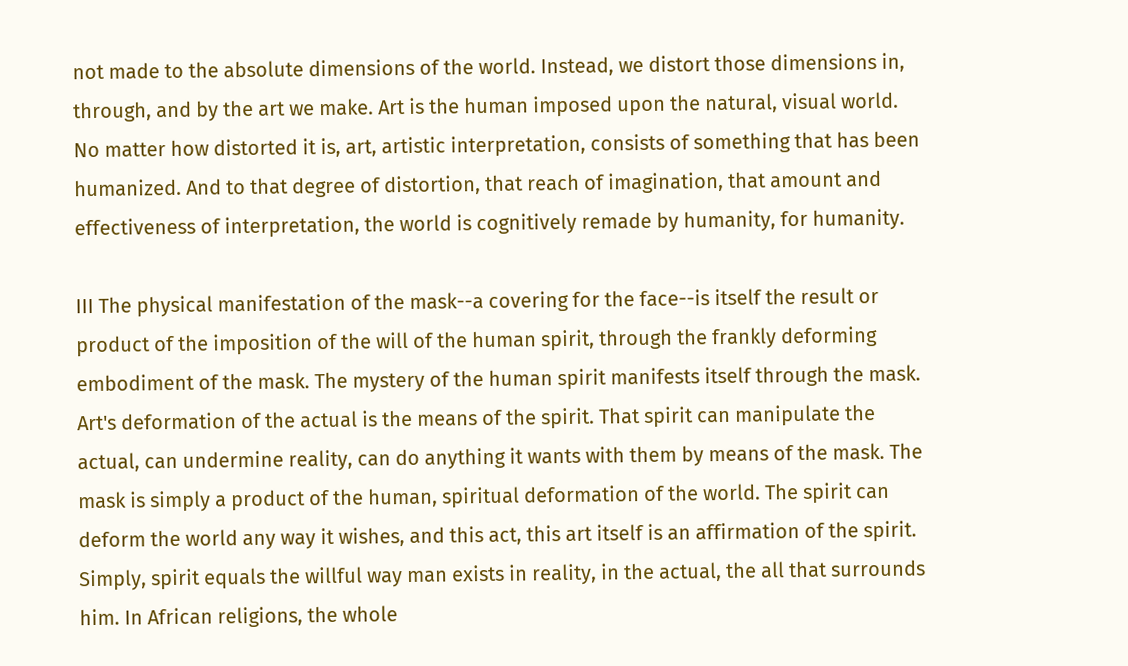not made to the absolute dimensions of the world. Instead, we distort those dimensions in, through, and by the art we make. Art is the human imposed upon the natural, visual world. No matter how distorted it is, art, artistic interpretation, consists of something that has been humanized. And to that degree of distortion, that reach of imagination, that amount and effectiveness of interpretation, the world is cognitively remade by humanity, for humanity.

III The physical manifestation of the mask--a covering for the face--is itself the result or product of the imposition of the will of the human spirit, through the frankly deforming embodiment of the mask. The mystery of the human spirit manifests itself through the mask. Art's deformation of the actual is the means of the spirit. That spirit can manipulate the actual, can undermine reality, can do anything it wants with them by means of the mask. The mask is simply a product of the human, spiritual deformation of the world. The spirit can deform the world any way it wishes, and this act, this art itself is an affirmation of the spirit. Simply, spirit equals the willful way man exists in reality, in the actual, the all that surrounds him. In African religions, the whole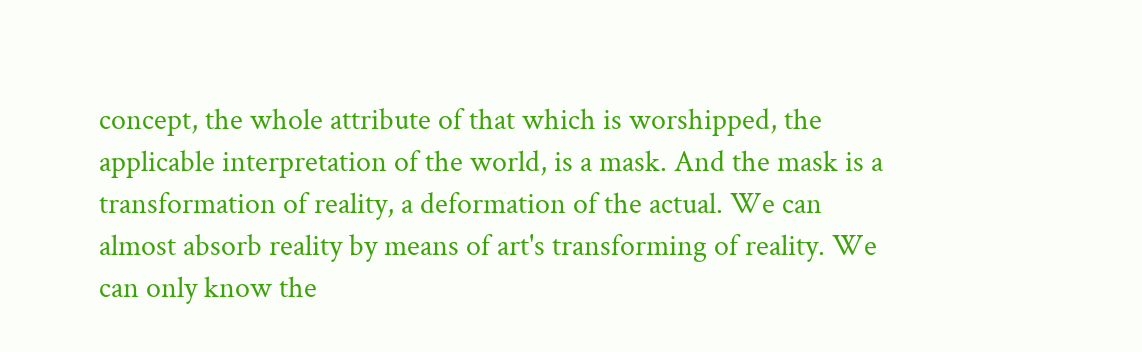concept, the whole attribute of that which is worshipped, the applicable interpretation of the world, is a mask. And the mask is a transformation of reality, a deformation of the actual. We can almost absorb reality by means of art's transforming of reality. We can only know the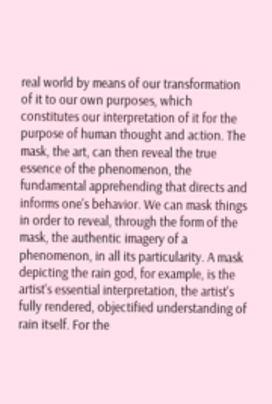real world by means of our transformation of it to our own purposes, which constitutes our interpretation of it for the purpose of human thought and action. The mask, the art, can then reveal the true essence of the phenomenon, the fundamental apprehending that directs and informs one's behavior. We can mask things in order to reveal, through the form of the mask, the authentic imagery of a phenomenon, in all its particularity. A mask depicting the rain god, for example, is the artist's essential interpretation, the artist's fully rendered, objectified understanding of rain itself. For the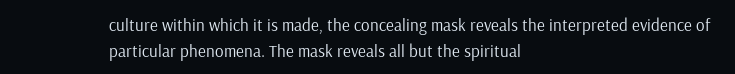culture within which it is made, the concealing mask reveals the interpreted evidence of particular phenomena. The mask reveals all but the spiritual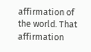affirmation of the world. That affirmation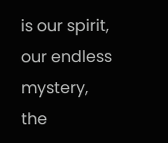is our spirit, our endless mystery, the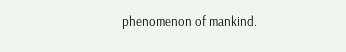phenomenon of mankind.